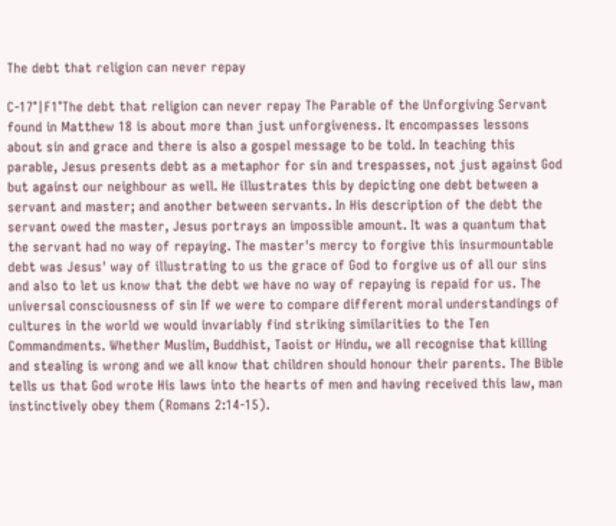The debt that religion can never repay

C-17°|F1°The debt that religion can never repay The Parable of the Unforgiving Servant found in Matthew 18 is about more than just unforgiveness. It encompasses lessons about sin and grace and there is also a gospel message to be told. In teaching this parable, Jesus presents debt as a metaphor for sin and trespasses, not just against God but against our neighbour as well. He illustrates this by depicting one debt between a servant and master; and another between servants. In His description of the debt the servant owed the master, Jesus portrays an impossible amount. It was a quantum that the servant had no way of repaying. The master's mercy to forgive this insurmountable debt was Jesus' way of illustrating to us the grace of God to forgive us of all our sins and also to let us know that the debt we have no way of repaying is repaid for us. The universal consciousness of sin If we were to compare different moral understandings of cultures in the world we would invariably find striking similarities to the Ten Commandments. Whether Muslim, Buddhist, Taoist or Hindu, we all recognise that killing and stealing is wrong and we all know that children should honour their parents. The Bible tells us that God wrote His laws into the hearts of men and having received this law, man instinctively obey them (Romans 2:14-15).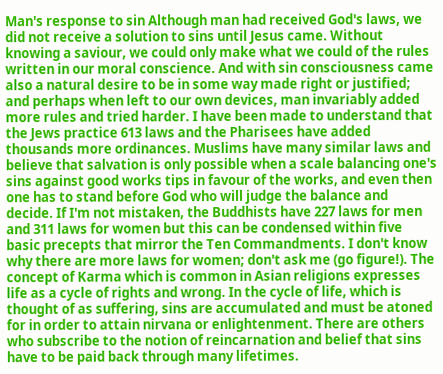Man's response to sin Although man had received God's laws, we did not receive a solution to sins until Jesus came. Without knowing a saviour, we could only make what we could of the rules written in our moral conscience. And with sin consciousness came also a natural desire to be in some way made right or justified; and perhaps when left to our own devices, man invariably added more rules and tried harder. I have been made to understand that the Jews practice 613 laws and the Pharisees have added thousands more ordinances. Muslims have many similar laws and believe that salvation is only possible when a scale balancing one's sins against good works tips in favour of the works, and even then one has to stand before God who will judge the balance and decide. If I'm not mistaken, the Buddhists have 227 laws for men and 311 laws for women but this can be condensed within five basic precepts that mirror the Ten Commandments. I don't know why there are more laws for women; don't ask me (go figure!). The concept of Karma which is common in Asian religions expresses life as a cycle of rights and wrong. In the cycle of life, which is thought of as suffering, sins are accumulated and must be atoned for in order to attain nirvana or enlightenment. There are others who subscribe to the notion of reincarnation and belief that sins have to be paid back through many lifetimes.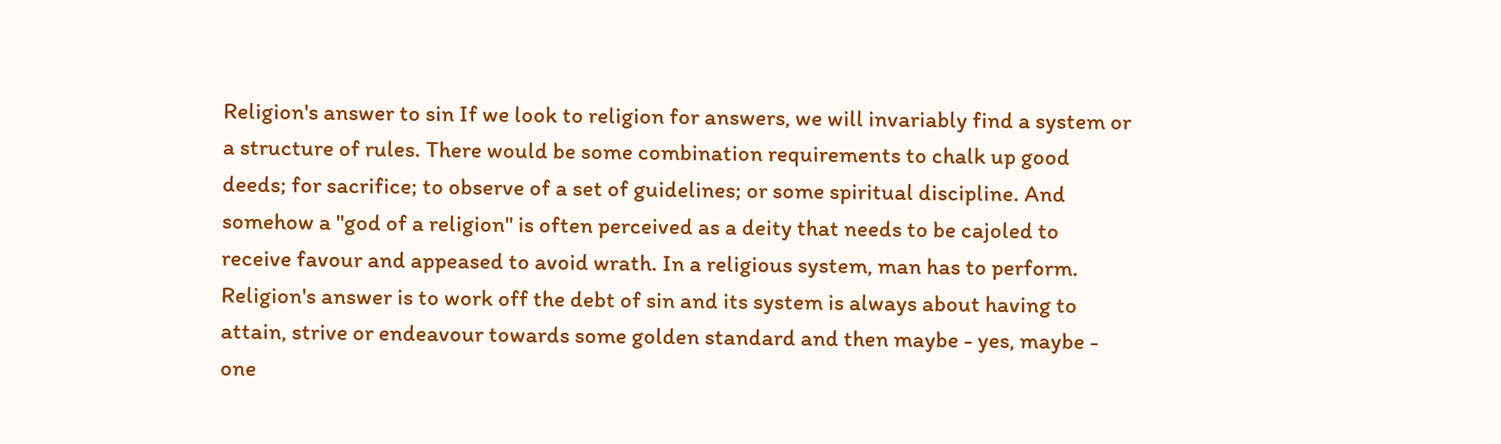Religion's answer to sin If we look to religion for answers, we will invariably find a system or a structure of rules. There would be some combination requirements to chalk up good deeds; for sacrifice; to observe of a set of guidelines; or some spiritual discipline. And somehow a "god of a religion" is often perceived as a deity that needs to be cajoled to receive favour and appeased to avoid wrath. In a religious system, man has to perform. Religion's answer is to work off the debt of sin and its system is always about having to attain, strive or endeavour towards some golden standard and then maybe - yes, maybe - one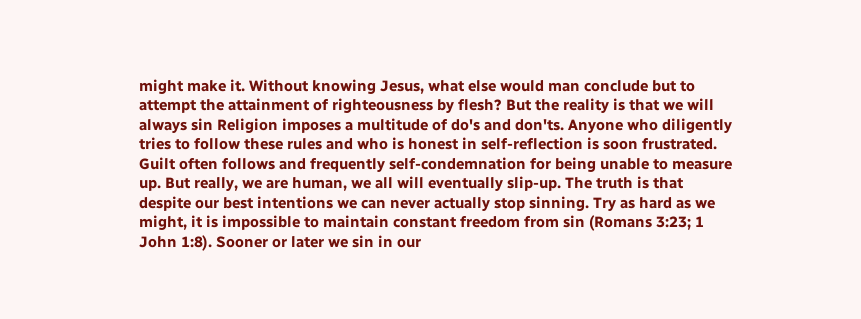might make it. Without knowing Jesus, what else would man conclude but to attempt the attainment of righteousness by flesh? But the reality is that we will always sin Religion imposes a multitude of do's and don'ts. Anyone who diligently tries to follow these rules and who is honest in self-reflection is soon frustrated. Guilt often follows and frequently self-condemnation for being unable to measure up. But really, we are human, we all will eventually slip-up. The truth is that despite our best intentions we can never actually stop sinning. Try as hard as we might, it is impossible to maintain constant freedom from sin (Romans 3:23; 1 John 1:8). Sooner or later we sin in our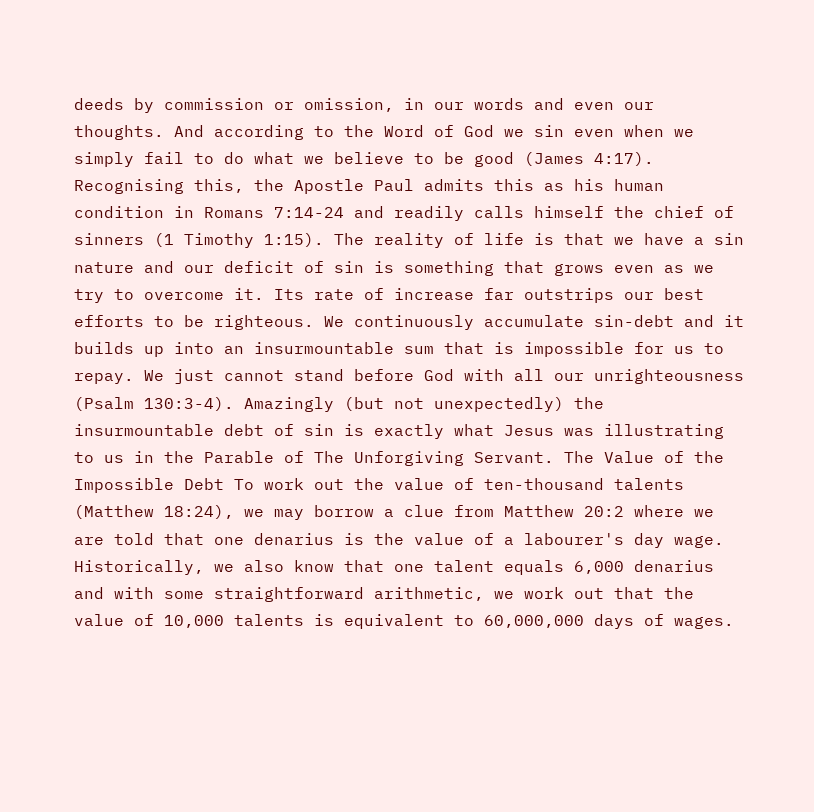deeds by commission or omission, in our words and even our thoughts. And according to the Word of God we sin even when we simply fail to do what we believe to be good (James 4:17). Recognising this, the Apostle Paul admits this as his human condition in Romans 7:14-24 and readily calls himself the chief of sinners (1 Timothy 1:15). The reality of life is that we have a sin nature and our deficit of sin is something that grows even as we try to overcome it. Its rate of increase far outstrips our best efforts to be righteous. We continuously accumulate sin-debt and it builds up into an insurmountable sum that is impossible for us to repay. We just cannot stand before God with all our unrighteousness (Psalm 130:3-4). Amazingly (but not unexpectedly) the insurmountable debt of sin is exactly what Jesus was illustrating to us in the Parable of The Unforgiving Servant. The Value of the Impossible Debt To work out the value of ten-thousand talents (Matthew 18:24), we may borrow a clue from Matthew 20:2 where we are told that one denarius is the value of a labourer's day wage. Historically, we also know that one talent equals 6,000 denarius and with some straightforward arithmetic, we work out that the value of 10,000 talents is equivalent to 60,000,000 days of wages.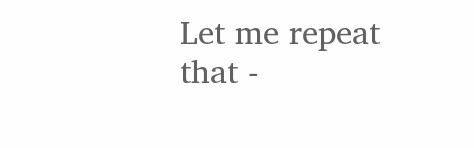Let me repeat that -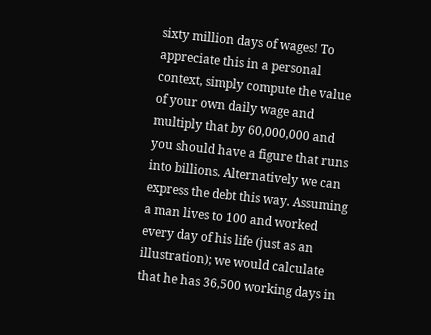sixty million days of wages! To appreciate this in a personal context, simply compute the value of your own daily wage and multiply that by 60,000,000 and you should have a figure that runs into billions. Alternatively we can express the debt this way. Assuming a man lives to 100 and worked every day of his life (just as an illustration); we would calculate that he has 36,500 working days in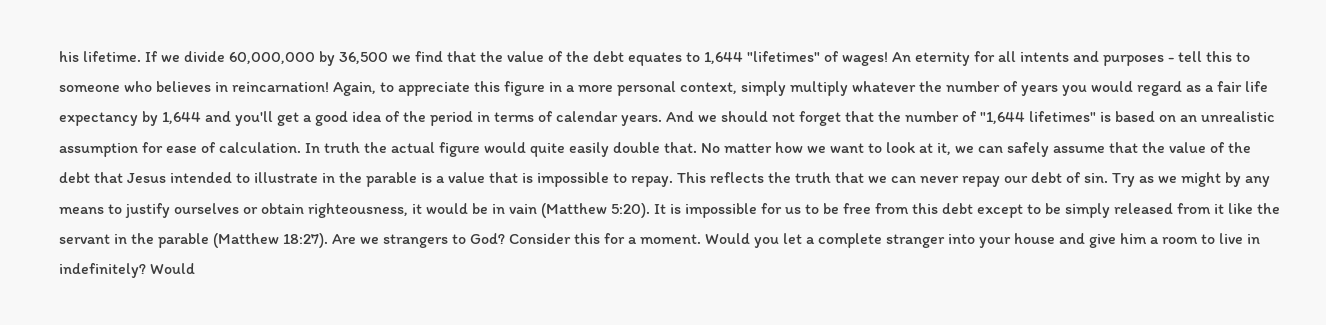his lifetime. If we divide 60,000,000 by 36,500 we find that the value of the debt equates to 1,644 "lifetimes" of wages! An eternity for all intents and purposes - tell this to someone who believes in reincarnation! Again, to appreciate this figure in a more personal context, simply multiply whatever the number of years you would regard as a fair life expectancy by 1,644 and you'll get a good idea of the period in terms of calendar years. And we should not forget that the number of "1,644 lifetimes" is based on an unrealistic assumption for ease of calculation. In truth the actual figure would quite easily double that. No matter how we want to look at it, we can safely assume that the value of the debt that Jesus intended to illustrate in the parable is a value that is impossible to repay. This reflects the truth that we can never repay our debt of sin. Try as we might by any means to justify ourselves or obtain righteousness, it would be in vain (Matthew 5:20). It is impossible for us to be free from this debt except to be simply released from it like the servant in the parable (Matthew 18:27). Are we strangers to God? Consider this for a moment. Would you let a complete stranger into your house and give him a room to live in indefinitely? Would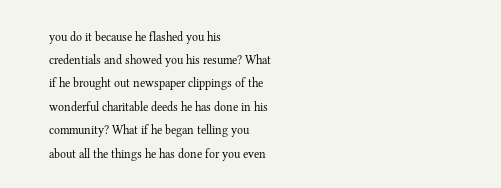you do it because he flashed you his credentials and showed you his resume? What if he brought out newspaper clippings of the wonderful charitable deeds he has done in his community? What if he began telling you about all the things he has done for you even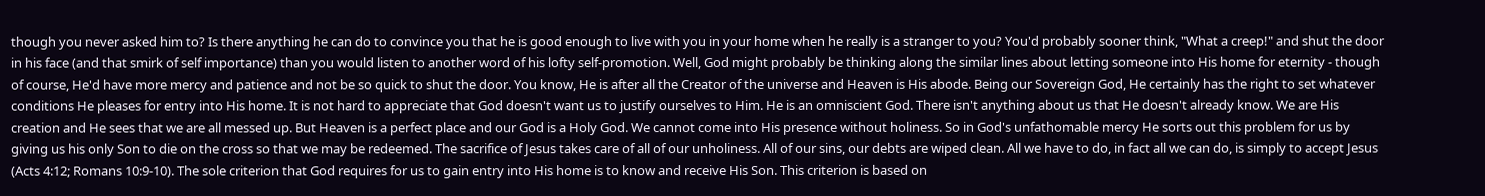though you never asked him to? Is there anything he can do to convince you that he is good enough to live with you in your home when he really is a stranger to you? You'd probably sooner think, "What a creep!" and shut the door in his face (and that smirk of self importance) than you would listen to another word of his lofty self-promotion. Well, God might probably be thinking along the similar lines about letting someone into His home for eternity - though of course, He'd have more mercy and patience and not be so quick to shut the door. You know, He is after all the Creator of the universe and Heaven is His abode. Being our Sovereign God, He certainly has the right to set whatever conditions He pleases for entry into His home. It is not hard to appreciate that God doesn't want us to justify ourselves to Him. He is an omniscient God. There isn't anything about us that He doesn't already know. We are His creation and He sees that we are all messed up. But Heaven is a perfect place and our God is a Holy God. We cannot come into His presence without holiness. So in God's unfathomable mercy He sorts out this problem for us by giving us his only Son to die on the cross so that we may be redeemed. The sacrifice of Jesus takes care of all of our unholiness. All of our sins, our debts are wiped clean. All we have to do, in fact all we can do, is simply to accept Jesus (Acts 4:12; Romans 10:9-10). The sole criterion that God requires for us to gain entry into His home is to know and receive His Son. This criterion is based on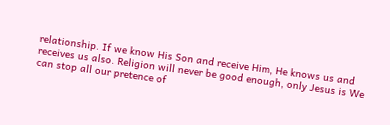relationship. If we know His Son and receive Him, He knows us and receives us also. Religion will never be good enough, only Jesus is We can stop all our pretence of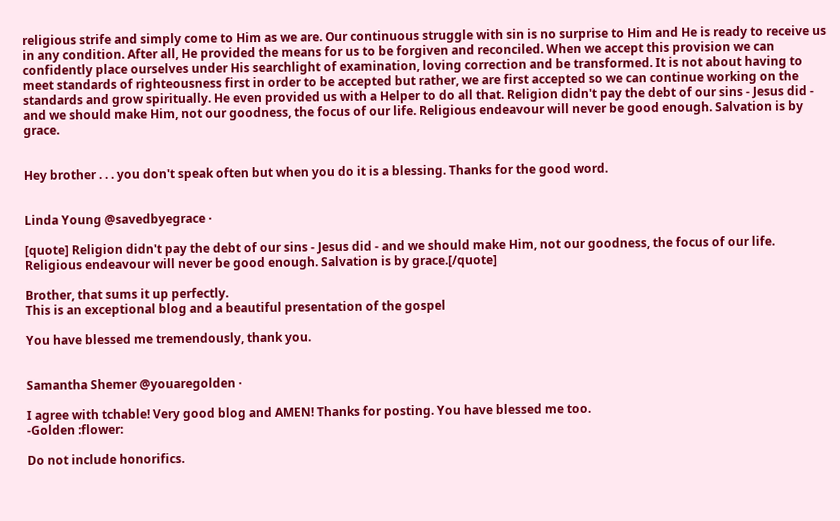religious strife and simply come to Him as we are. Our continuous struggle with sin is no surprise to Him and He is ready to receive us in any condition. After all, He provided the means for us to be forgiven and reconciled. When we accept this provision we can confidently place ourselves under His searchlight of examination, loving correction and be transformed. It is not about having to meet standards of righteousness first in order to be accepted but rather, we are first accepted so we can continue working on the standards and grow spiritually. He even provided us with a Helper to do all that. Religion didn't pay the debt of our sins - Jesus did - and we should make Him, not our goodness, the focus of our life. Religious endeavour will never be good enough. Salvation is by grace.


Hey brother . . . you don't speak often but when you do it is a blessing. Thanks for the good word.


Linda Young @savedbyegrace ·

[quote] Religion didn't pay the debt of our sins - Jesus did - and we should make Him, not our goodness, the focus of our life. Religious endeavour will never be good enough. Salvation is by grace.[/quote]

Brother, that sums it up perfectly.
This is an exceptional blog and a beautiful presentation of the gospel

You have blessed me tremendously, thank you.


Samantha Shemer @youaregolden ·

I agree with tchable! Very good blog and AMEN! Thanks for posting. You have blessed me too.
-Golden :flower:

Do not include honorifics.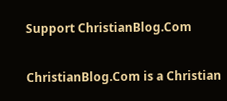Support ChristianBlog.Com

ChristianBlog.Com is a Christian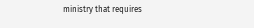ministry that requires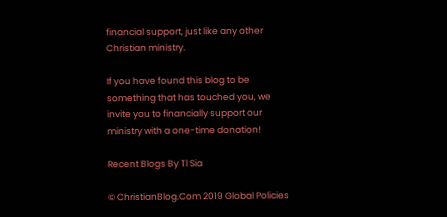financial support, just like any other Christian ministry.

If you have found this blog to be something that has touched you, we invite you to financially support our ministry with a one-time donation!

Recent Blogs By Tl Sia

© ChristianBlog.Com 2019 Global Policies